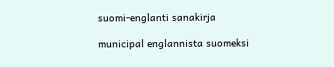suomi-englanti sanakirja

municipal englannista suomeksi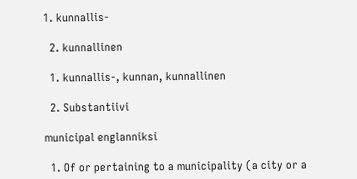1. kunnallis-

  2. kunnallinen

  1. kunnallis-, kunnan, kunnallinen

  2. Substantiivi

municipal englanniksi

  1. Of or pertaining to a municipality (a city or a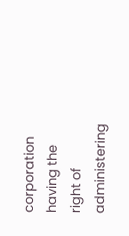corporation having the right of administering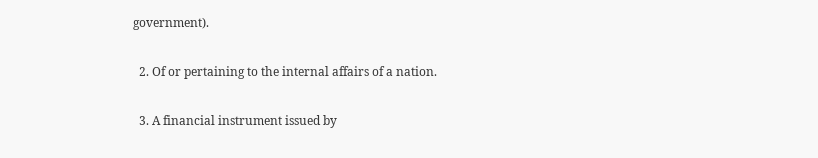government).

  2. Of or pertaining to the internal affairs of a nation.

  3. A financial instrument issued by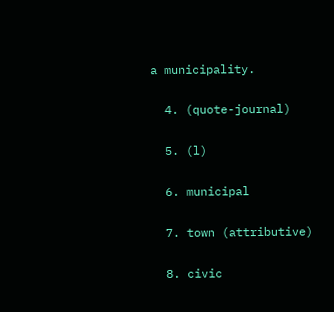a municipality.

  4. (quote-journal)

  5. (l)

  6. municipal

  7. town (attributive)

  8. civic